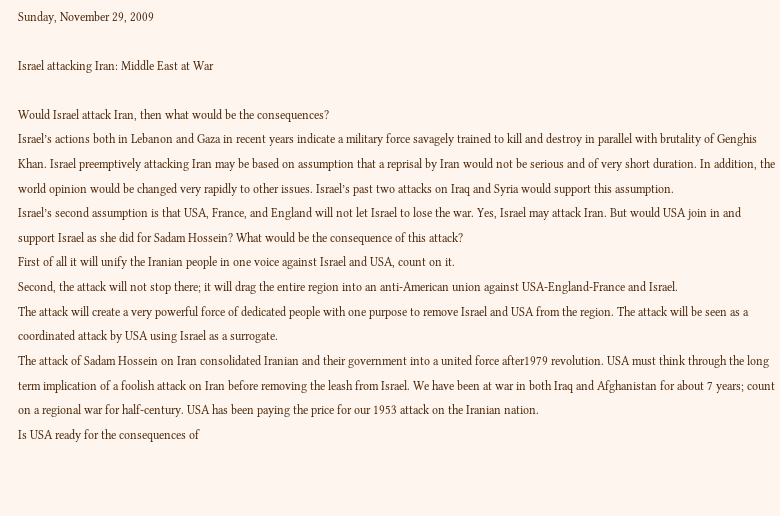Sunday, November 29, 2009

Israel attacking Iran: Middle East at War

Would Israel attack Iran, then what would be the consequences?
Israel’s actions both in Lebanon and Gaza in recent years indicate a military force savagely trained to kill and destroy in parallel with brutality of Genghis Khan. Israel preemptively attacking Iran may be based on assumption that a reprisal by Iran would not be serious and of very short duration. In addition, the world opinion would be changed very rapidly to other issues. Israel’s past two attacks on Iraq and Syria would support this assumption.
Israel’s second assumption is that USA, France, and England will not let Israel to lose the war. Yes, Israel may attack Iran. But would USA join in and support Israel as she did for Sadam Hossein? What would be the consequence of this attack?
First of all it will unify the Iranian people in one voice against Israel and USA, count on it.
Second, the attack will not stop there; it will drag the entire region into an anti-American union against USA-England-France and Israel.
The attack will create a very powerful force of dedicated people with one purpose to remove Israel and USA from the region. The attack will be seen as a coordinated attack by USA using Israel as a surrogate.
The attack of Sadam Hossein on Iran consolidated Iranian and their government into a united force after1979 revolution. USA must think through the long term implication of a foolish attack on Iran before removing the leash from Israel. We have been at war in both Iraq and Afghanistan for about 7 years; count on a regional war for half-century. USA has been paying the price for our 1953 attack on the Iranian nation.
Is USA ready for the consequences of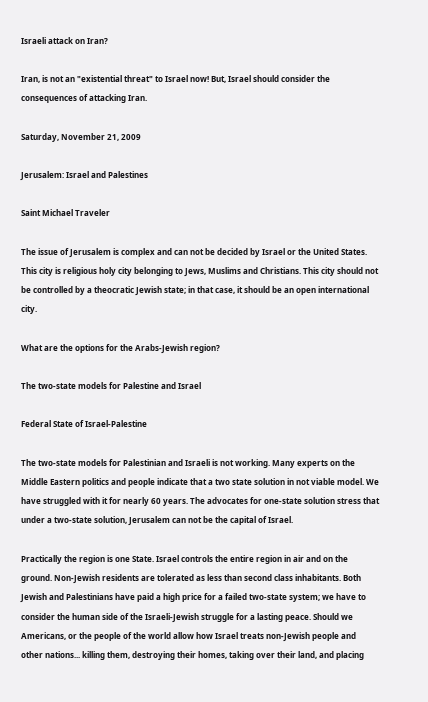Israeli attack on Iran?

Iran, is not an "existential threat" to Israel now! But, Israel should consider the consequences of attacking Iran.

Saturday, November 21, 2009

Jerusalem: Israel and Palestines

Saint Michael Traveler

The issue of Jerusalem is complex and can not be decided by Israel or the United States. This city is religious holy city belonging to Jews, Muslims and Christians. This city should not be controlled by a theocratic Jewish state; in that case, it should be an open international city.

What are the options for the Arabs-Jewish region?

The two-state models for Palestine and Israel

Federal State of Israel-Palestine

The two-state models for Palestinian and Israeli is not working. Many experts on the Middle Eastern politics and people indicate that a two state solution in not viable model. We have struggled with it for nearly 60 years. The advocates for one-state solution stress that under a two-state solution, Jerusalem can not be the capital of Israel.

Practically the region is one State. Israel controls the entire region in air and on the ground. Non-Jewish residents are tolerated as less than second class inhabitants. Both Jewish and Palestinians have paid a high price for a failed two-state system; we have to consider the human side of the Israeli-Jewish struggle for a lasting peace. Should we Americans, or the people of the world allow how Israel treats non-Jewish people and other nations... killing them, destroying their homes, taking over their land, and placing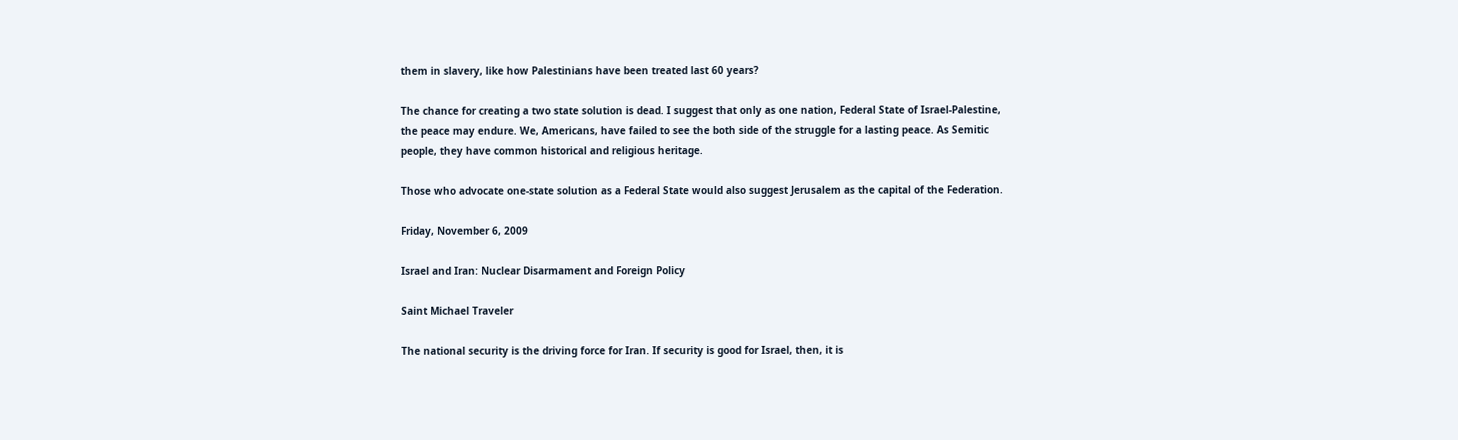them in slavery, like how Palestinians have been treated last 60 years?

The chance for creating a two state solution is dead. I suggest that only as one nation, Federal State of Israel-Palestine, the peace may endure. We, Americans, have failed to see the both side of the struggle for a lasting peace. As Semitic people, they have common historical and religious heritage.

Those who advocate one-state solution as a Federal State would also suggest Jerusalem as the capital of the Federation.

Friday, November 6, 2009

Israel and Iran: Nuclear Disarmament and Foreign Policy

Saint Michael Traveler

The national security is the driving force for Iran. If security is good for Israel, then, it is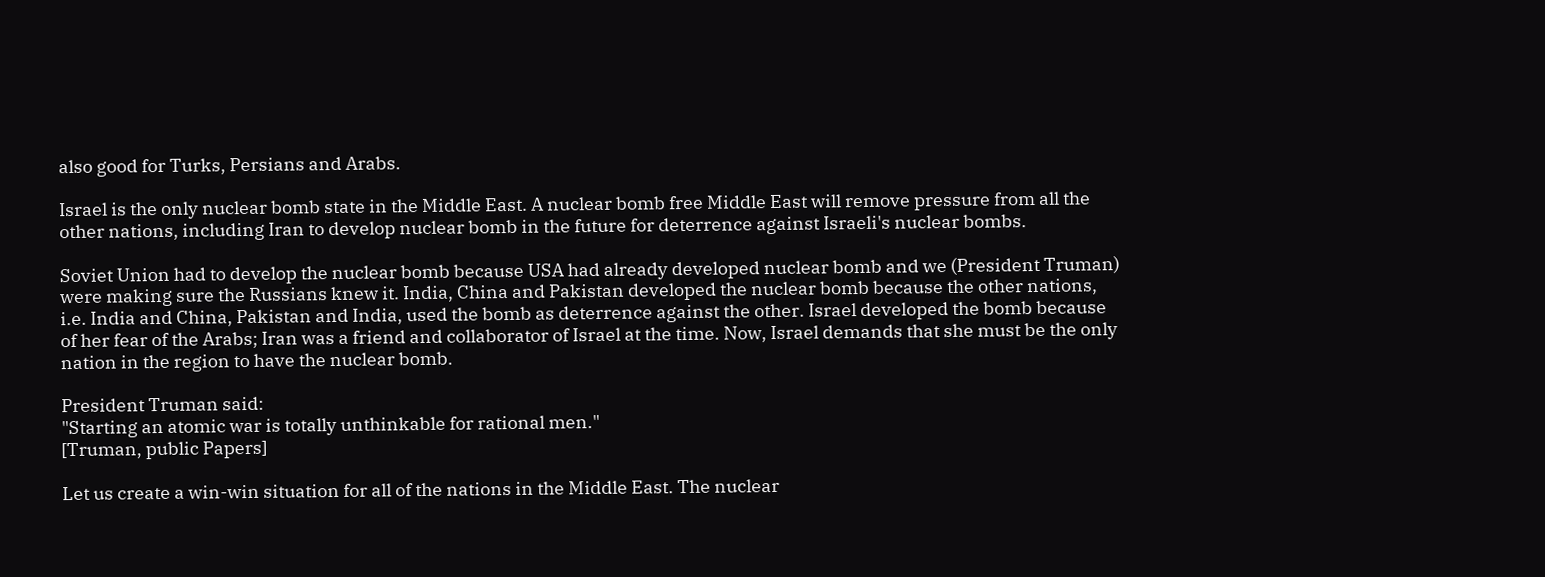also good for Turks, Persians and Arabs.

Israel is the only nuclear bomb state in the Middle East. A nuclear bomb free Middle East will remove pressure from all the other nations, including Iran to develop nuclear bomb in the future for deterrence against Israeli's nuclear bombs.

Soviet Union had to develop the nuclear bomb because USA had already developed nuclear bomb and we (President Truman) were making sure the Russians knew it. India, China and Pakistan developed the nuclear bomb because the other nations, i.e. India and China, Pakistan and India, used the bomb as deterrence against the other. Israel developed the bomb because of her fear of the Arabs; Iran was a friend and collaborator of Israel at the time. Now, Israel demands that she must be the only nation in the region to have the nuclear bomb.

President Truman said:
"Starting an atomic war is totally unthinkable for rational men."
[Truman, public Papers]

Let us create a win-win situation for all of the nations in the Middle East. The nuclear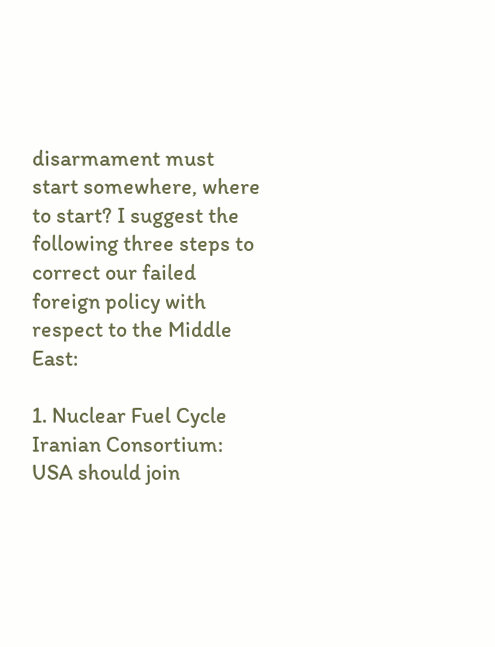disarmament must start somewhere, where to start? I suggest the following three steps to correct our failed foreign policy with respect to the Middle East:

1. Nuclear Fuel Cycle Iranian Consortium:
USA should join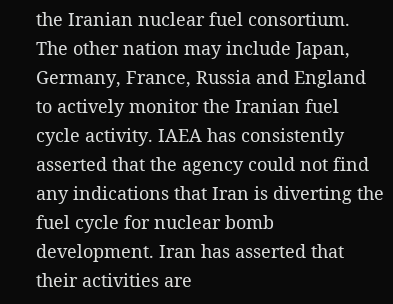the Iranian nuclear fuel consortium. The other nation may include Japan, Germany, France, Russia and England to actively monitor the Iranian fuel cycle activity. IAEA has consistently asserted that the agency could not find any indications that Iran is diverting the fuel cycle for nuclear bomb development. Iran has asserted that their activities are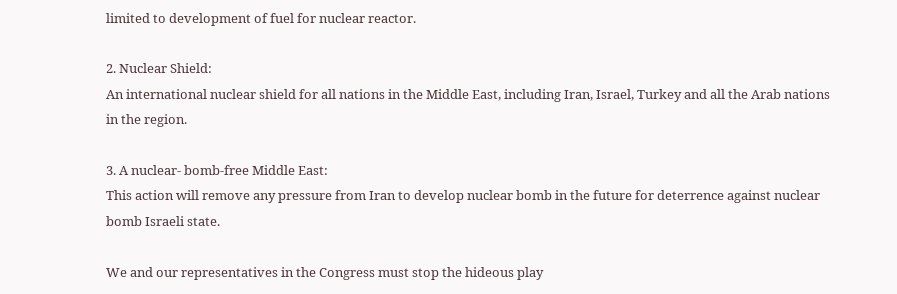limited to development of fuel for nuclear reactor.

2. Nuclear Shield:
An international nuclear shield for all nations in the Middle East, including Iran, Israel, Turkey and all the Arab nations in the region.

3. A nuclear- bomb-free Middle East:
This action will remove any pressure from Iran to develop nuclear bomb in the future for deterrence against nuclear bomb Israeli state.

We and our representatives in the Congress must stop the hideous play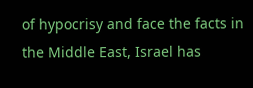of hypocrisy and face the facts in the Middle East, Israel has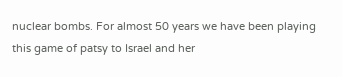nuclear bombs. For almost 50 years we have been playing this game of patsy to Israel and her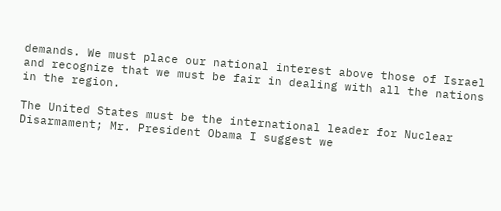demands. We must place our national interest above those of Israel and recognize that we must be fair in dealing with all the nations in the region.

The United States must be the international leader for Nuclear Disarmament; Mr. President Obama I suggest we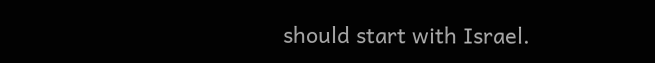should start with Israel.